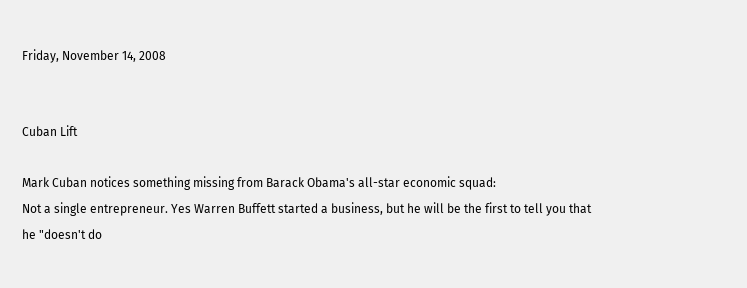Friday, November 14, 2008


Cuban Lift

Mark Cuban notices something missing from Barack Obama's all-star economic squad:
Not a single entrepreneur. Yes Warren Buffett started a business, but he will be the first to tell you that he "doesn't do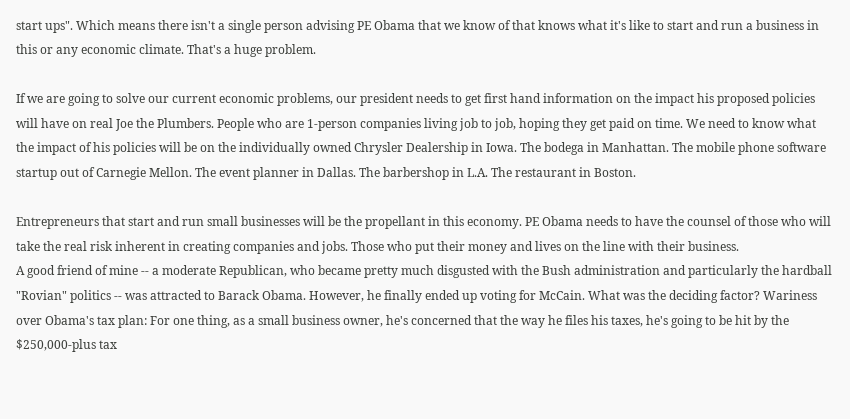start ups". Which means there isn't a single person advising PE Obama that we know of that knows what it's like to start and run a business in this or any economic climate. That's a huge problem.

If we are going to solve our current economic problems, our president needs to get first hand information on the impact his proposed policies will have on real Joe the Plumbers. People who are 1-person companies living job to job, hoping they get paid on time. We need to know what the impact of his policies will be on the individually owned Chrysler Dealership in Iowa. The bodega in Manhattan. The mobile phone software startup out of Carnegie Mellon. The event planner in Dallas. The barbershop in L.A. The restaurant in Boston.

Entrepreneurs that start and run small businesses will be the propellant in this economy. PE Obama needs to have the counsel of those who will take the real risk inherent in creating companies and jobs. Those who put their money and lives on the line with their business.
A good friend of mine -- a moderate Republican, who became pretty much disgusted with the Bush administration and particularly the hardball "Rovian" politics -- was attracted to Barack Obama. However, he finally ended up voting for McCain. What was the deciding factor? Wariness over Obama's tax plan: For one thing, as a small business owner, he's concerned that the way he files his taxes, he's going to be hit by the $250,000-plus tax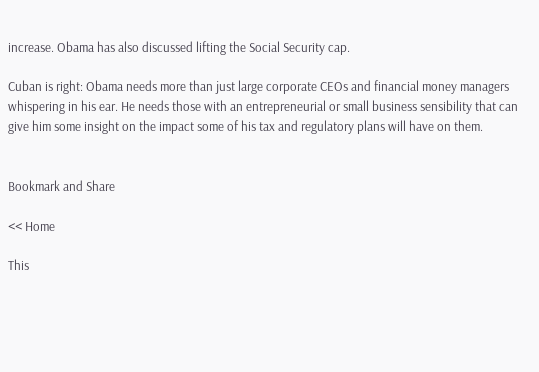increase. Obama has also discussed lifting the Social Security cap.

Cuban is right: Obama needs more than just large corporate CEOs and financial money managers whispering in his ear. He needs those with an entrepreneurial or small business sensibility that can give him some insight on the impact some of his tax and regulatory plans will have on them.


Bookmark and Share

<< Home

This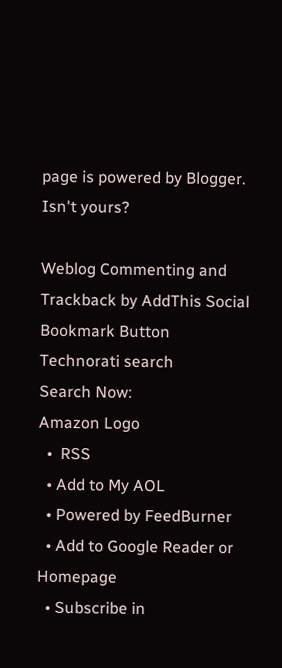page is powered by Blogger. Isn't yours?

Weblog Commenting and Trackback by AddThis Social Bookmark Button
Technorati search
Search Now:
Amazon Logo
  •  RSS
  • Add to My AOL
  • Powered by FeedBurner
  • Add to Google Reader or Homepage
  • Subscribe in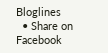Bloglines
  • Share on Facebook